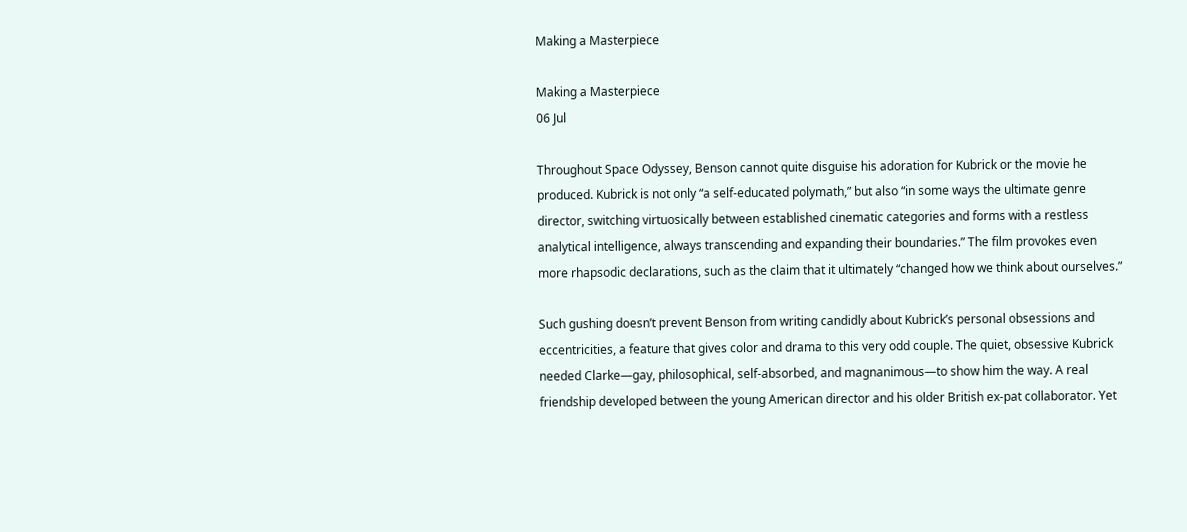Making a Masterpiece

Making a Masterpiece
06 Jul

Throughout Space Odyssey, Benson cannot quite disguise his adoration for Kubrick or the movie he produced. Kubrick is not only “a self-educated polymath,” but also “in some ways the ultimate genre director, switching virtuosically between established cinematic categories and forms with a restless analytical intelligence, always transcending and expanding their boundaries.” The film provokes even more rhapsodic declarations, such as the claim that it ultimately “changed how we think about ourselves.”

Such gushing doesn’t prevent Benson from writing candidly about Kubrick’s personal obsessions and eccentricities, a feature that gives color and drama to this very odd couple. The quiet, obsessive Kubrick needed Clarke—gay, philosophical, self-absorbed, and magnanimous—to show him the way. A real friendship developed between the young American director and his older British ex-pat collaborator. Yet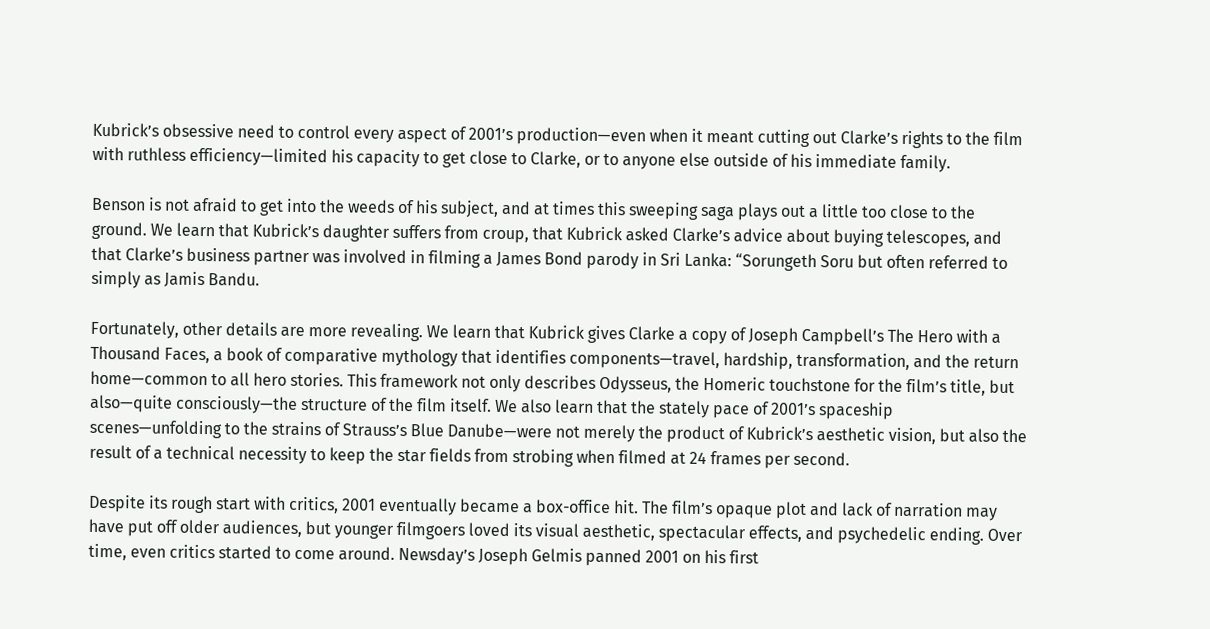Kubrick’s obsessive need to control every aspect of 2001’s production—even when it meant cutting out Clarke’s rights to the film with ruthless efficiency—limited his capacity to get close to Clarke, or to anyone else outside of his immediate family.

Benson is not afraid to get into the weeds of his subject, and at times this sweeping saga plays out a little too close to the ground. We learn that Kubrick’s daughter suffers from croup, that Kubrick asked Clarke’s advice about buying telescopes, and that Clarke’s business partner was involved in filming a James Bond parody in Sri Lanka: “Sorungeth Soru but often referred to simply as Jamis Bandu.

Fortunately, other details are more revealing. We learn that Kubrick gives Clarke a copy of Joseph Campbell’s The Hero with a Thousand Faces, a book of comparative mythology that identifies components—travel, hardship, transformation, and the return home—common to all hero stories. This framework not only describes Odysseus, the Homeric touchstone for the film’s title, but also—quite consciously—the structure of the film itself. We also learn that the stately pace of 2001’s spaceship scenes—unfolding to the strains of Strauss’s Blue Danube—were not merely the product of Kubrick’s aesthetic vision, but also the result of a technical necessity to keep the star fields from strobing when filmed at 24 frames per second.

Despite its rough start with critics, 2001 eventually became a box-office hit. The film’s opaque plot and lack of narration may have put off older audiences, but younger filmgoers loved its visual aesthetic, spectacular effects, and psychedelic ending. Over time, even critics started to come around. Newsday’s Joseph Gelmis panned 2001 on his first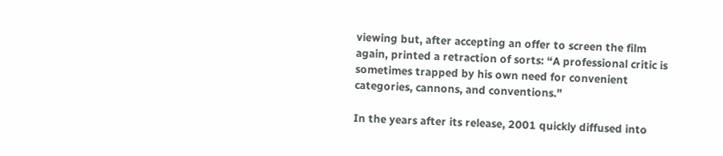viewing but, after accepting an offer to screen the film again, printed a retraction of sorts: “A professional critic is sometimes trapped by his own need for convenient categories, cannons, and conventions.”

In the years after its release, 2001 quickly diffused into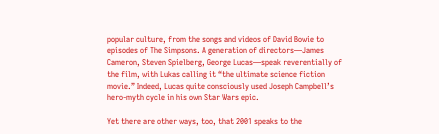popular culture, from the songs and videos of David Bowie to episodes of The Simpsons. A generation of directors—James Cameron, Steven Spielberg, George Lucas—speak reverentially of the film, with Lukas calling it “the ultimate science fiction movie.” Indeed, Lucas quite consciously used Joseph Campbell’s hero-myth cycle in his own Star Wars epic.

Yet there are other ways, too, that 2001 speaks to the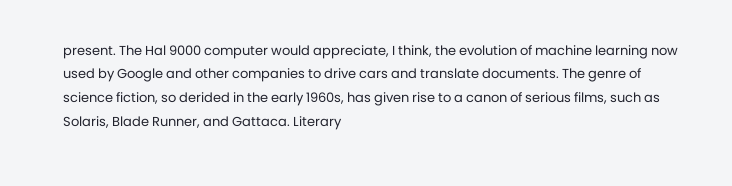present. The Hal 9000 computer would appreciate, I think, the evolution of machine learning now used by Google and other companies to drive cars and translate documents. The genre of science fiction, so derided in the early 1960s, has given rise to a canon of serious films, such as Solaris, Blade Runner, and Gattaca. Literary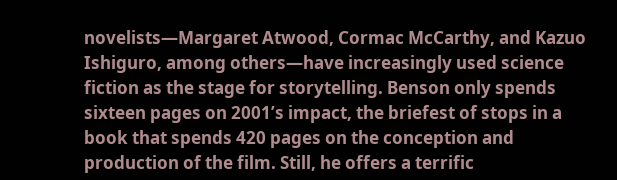novelists—Margaret Atwood, Cormac McCarthy, and Kazuo Ishiguro, among others—have increasingly used science fiction as the stage for storytelling. Benson only spends sixteen pages on 2001’s impact, the briefest of stops in a book that spends 420 pages on the conception and production of the film. Still, he offers a terrific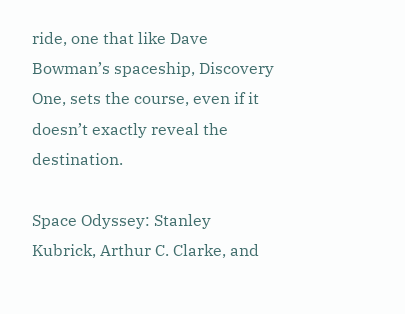ride, one that like Dave Bowman’s spaceship, Discovery One, sets the course, even if it doesn’t exactly reveal the destination.

Space Odyssey: Stanley Kubrick, Arthur C. Clarke, and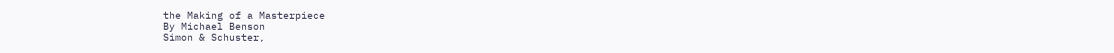the Making of a Masterpiece
By Michael Benson
Simon & Schuster,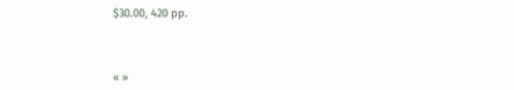$30.00, 420 pp.



« »